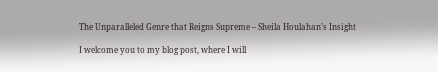The Unparalleled Genre that Reigns Supreme – Sheila Houlahan’s Insight

I welcome you to my blog post, where I will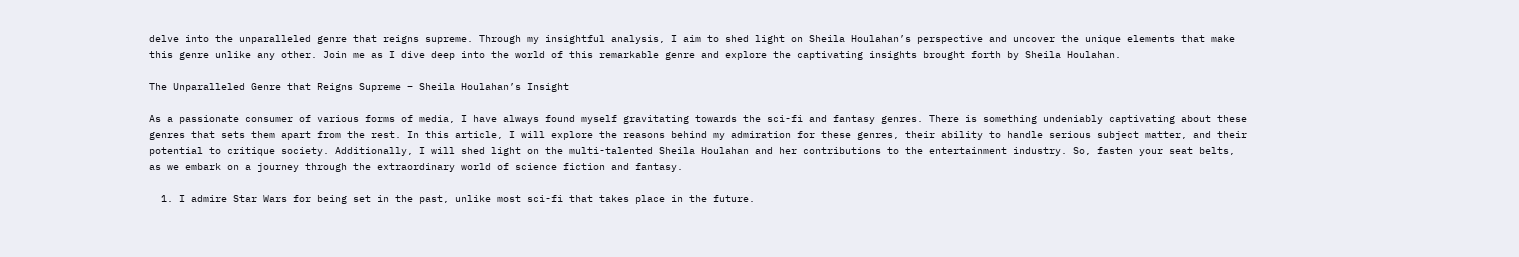delve into the unparalleled genre that reigns supreme. Through my insightful analysis, I aim to shed light on Sheila Houlahan’s perspective and uncover the unique elements that make this genre unlike any other. Join me as I dive deep into the world of this remarkable genre and explore the captivating insights brought forth by Sheila Houlahan.

The Unparalleled Genre that Reigns Supreme – Sheila Houlahan’s Insight

As a passionate consumer of various forms of media, I have always found myself gravitating towards the sci-fi and fantasy genres. There is something undeniably captivating about these genres that sets them apart from the rest. In this article, I will explore the reasons behind my admiration for these genres, their ability to handle serious subject matter, and their potential to critique society. Additionally, I will shed light on the multi-talented Sheila Houlahan and her contributions to the entertainment industry. So, fasten your seat belts, as we embark on a journey through the extraordinary world of science fiction and fantasy.

  1. I admire Star Wars for being set in the past, unlike most sci-fi that takes place in the future.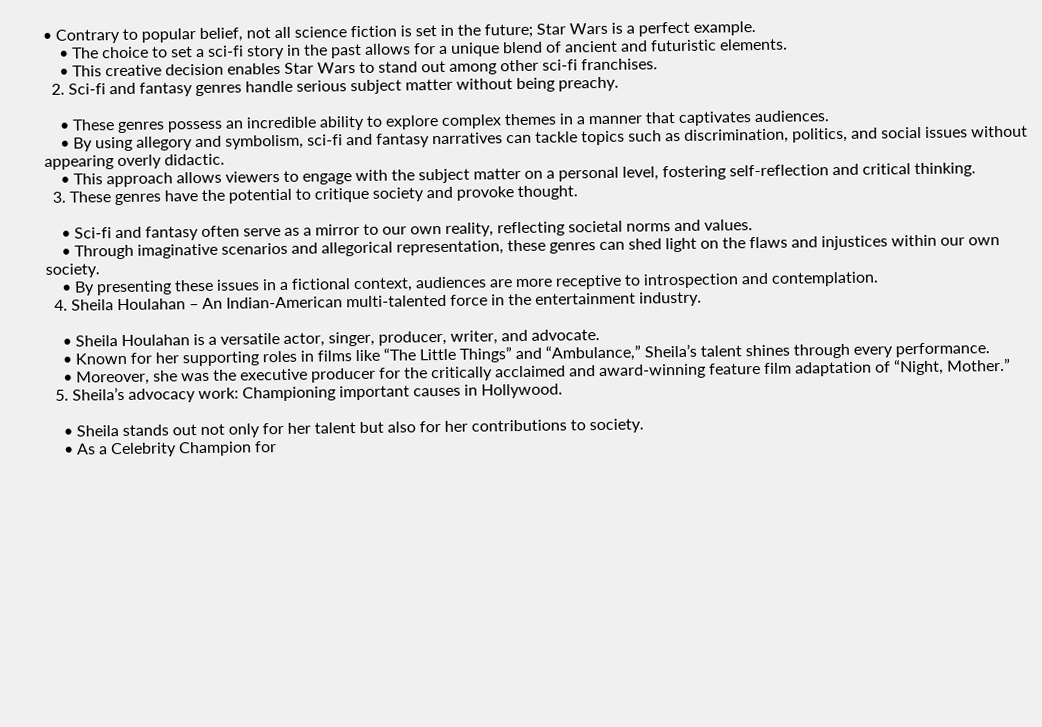• Contrary to popular belief, not all science fiction is set in the future; Star Wars is a perfect example.
    • The choice to set a sci-fi story in the past allows for a unique blend of ancient and futuristic elements.
    • This creative decision enables Star Wars to stand out among other sci-fi franchises.
  2. Sci-fi and fantasy genres handle serious subject matter without being preachy.

    • These genres possess an incredible ability to explore complex themes in a manner that captivates audiences.
    • By using allegory and symbolism, sci-fi and fantasy narratives can tackle topics such as discrimination, politics, and social issues without appearing overly didactic.
    • This approach allows viewers to engage with the subject matter on a personal level, fostering self-reflection and critical thinking.
  3. These genres have the potential to critique society and provoke thought.

    • Sci-fi and fantasy often serve as a mirror to our own reality, reflecting societal norms and values.
    • Through imaginative scenarios and allegorical representation, these genres can shed light on the flaws and injustices within our own society.
    • By presenting these issues in a fictional context, audiences are more receptive to introspection and contemplation.
  4. Sheila Houlahan – An Indian-American multi-talented force in the entertainment industry.

    • Sheila Houlahan is a versatile actor, singer, producer, writer, and advocate.
    • Known for her supporting roles in films like “The Little Things” and “Ambulance,” Sheila’s talent shines through every performance.
    • Moreover, she was the executive producer for the critically acclaimed and award-winning feature film adaptation of “Night, Mother.”
  5. Sheila’s advocacy work: Championing important causes in Hollywood.

    • Sheila stands out not only for her talent but also for her contributions to society.
    • As a Celebrity Champion for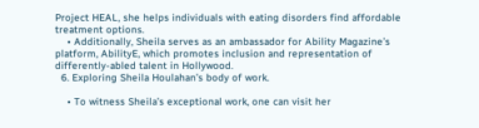Project HEAL, she helps individuals with eating disorders find affordable treatment options.
    • Additionally, Sheila serves as an ambassador for Ability Magazine’s platform, AbilityE, which promotes inclusion and representation of differently-abled talent in Hollywood.
  6. Exploring Sheila Houlahan’s body of work.

    • To witness Sheila’s exceptional work, one can visit her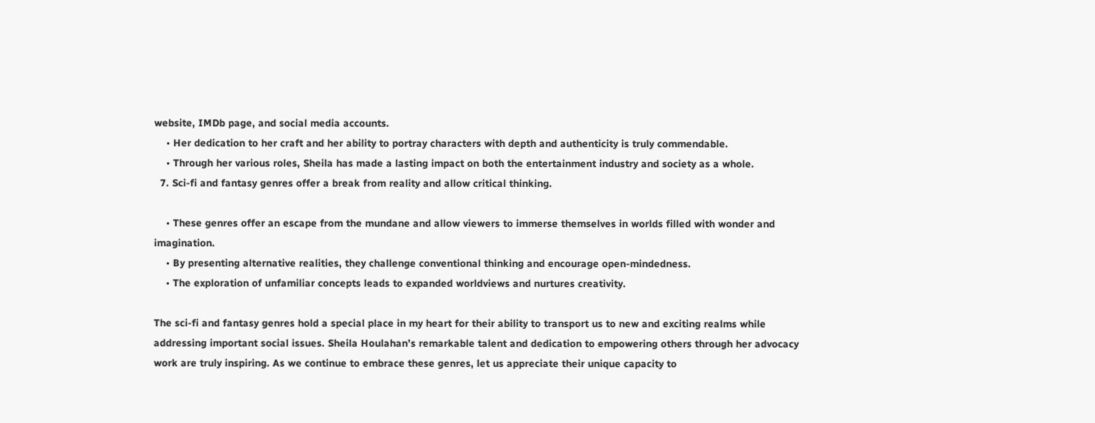website, IMDb page, and social media accounts.
    • Her dedication to her craft and her ability to portray characters with depth and authenticity is truly commendable.
    • Through her various roles, Sheila has made a lasting impact on both the entertainment industry and society as a whole.
  7. Sci-fi and fantasy genres offer a break from reality and allow critical thinking.

    • These genres offer an escape from the mundane and allow viewers to immerse themselves in worlds filled with wonder and imagination.
    • By presenting alternative realities, they challenge conventional thinking and encourage open-mindedness.
    • The exploration of unfamiliar concepts leads to expanded worldviews and nurtures creativity.

The sci-fi and fantasy genres hold a special place in my heart for their ability to transport us to new and exciting realms while addressing important social issues. Sheila Houlahan’s remarkable talent and dedication to empowering others through her advocacy work are truly inspiring. As we continue to embrace these genres, let us appreciate their unique capacity to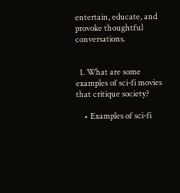entertain, educate, and provoke thoughtful conversations.


  1. What are some examples of sci-fi movies that critique society?

    • Examples of sci-fi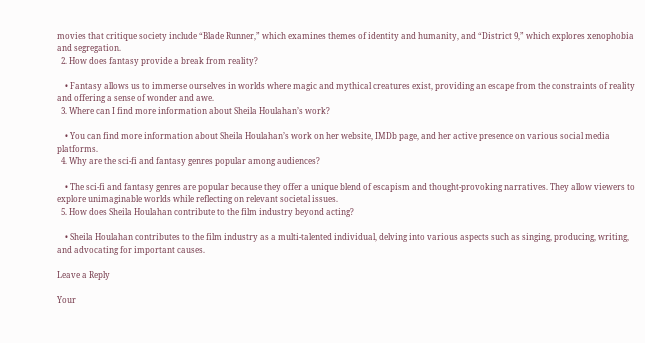movies that critique society include “Blade Runner,” which examines themes of identity and humanity, and “District 9,” which explores xenophobia and segregation.
  2. How does fantasy provide a break from reality?

    • Fantasy allows us to immerse ourselves in worlds where magic and mythical creatures exist, providing an escape from the constraints of reality and offering a sense of wonder and awe.
  3. Where can I find more information about Sheila Houlahan’s work?

    • You can find more information about Sheila Houlahan’s work on her website, IMDb page, and her active presence on various social media platforms.
  4. Why are the sci-fi and fantasy genres popular among audiences?

    • The sci-fi and fantasy genres are popular because they offer a unique blend of escapism and thought-provoking narratives. They allow viewers to explore unimaginable worlds while reflecting on relevant societal issues.
  5. How does Sheila Houlahan contribute to the film industry beyond acting?

    • Sheila Houlahan contributes to the film industry as a multi-talented individual, delving into various aspects such as singing, producing, writing, and advocating for important causes.

Leave a Reply

Your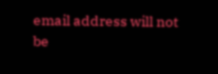email address will not be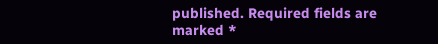published. Required fields are marked *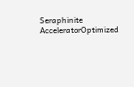Seraphinite AcceleratorOptimized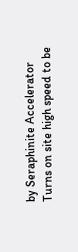by Seraphinite Accelerator
Turns on site high speed to be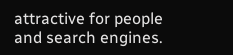attractive for people and search engines.